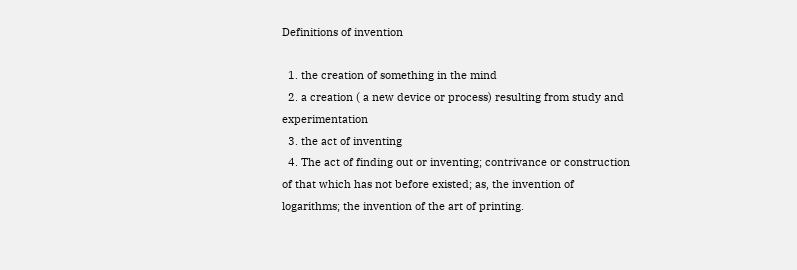Definitions of invention

  1. the creation of something in the mind
  2. a creation ( a new device or process) resulting from study and experimentation
  3. the act of inventing
  4. The act of finding out or inventing; contrivance or construction of that which has not before existed; as, the invention of logarithms; the invention of the art of printing.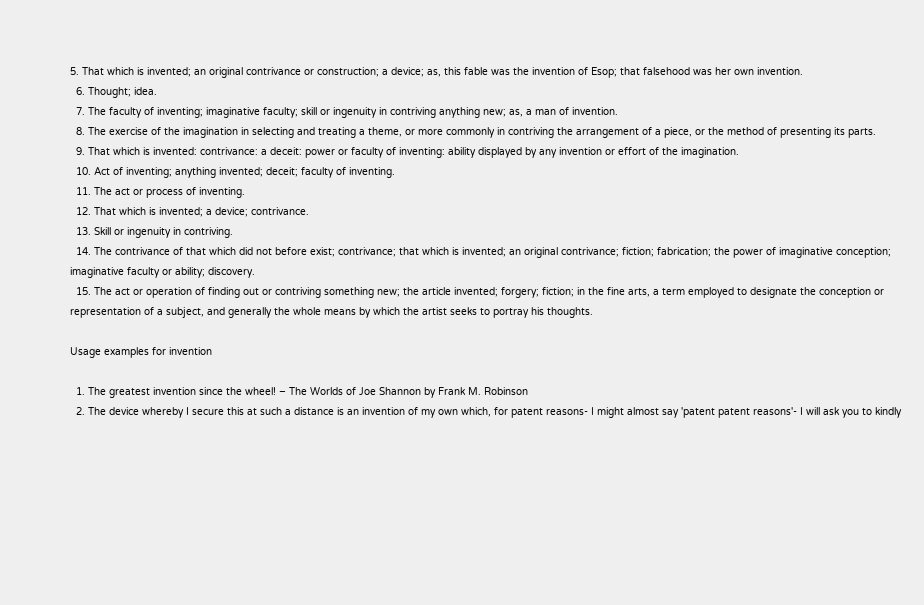5. That which is invented; an original contrivance or construction; a device; as, this fable was the invention of Esop; that falsehood was her own invention.
  6. Thought; idea.
  7. The faculty of inventing; imaginative faculty; skill or ingenuity in contriving anything new; as, a man of invention.
  8. The exercise of the imagination in selecting and treating a theme, or more commonly in contriving the arrangement of a piece, or the method of presenting its parts.
  9. That which is invented: contrivance: a deceit: power or faculty of inventing: ability displayed by any invention or effort of the imagination.
  10. Act of inventing; anything invented; deceit; faculty of inventing.
  11. The act or process of inventing.
  12. That which is invented; a device; contrivance.
  13. Skill or ingenuity in contriving.
  14. The contrivance of that which did not before exist; contrivance; that which is invented; an original contrivance; fiction; fabrication; the power of imaginative conception; imaginative faculty or ability; discovery.
  15. The act or operation of finding out or contriving something new; the article invented; forgery; fiction; in the fine arts, a term employed to designate the conception or representation of a subject, and generally the whole means by which the artist seeks to portray his thoughts.

Usage examples for invention

  1. The greatest invention since the wheel! – The Worlds of Joe Shannon by Frank M. Robinson
  2. The device whereby I secure this at such a distance is an invention of my own which, for patent reasons- I might almost say 'patent patent reasons'- I will ask you to kindly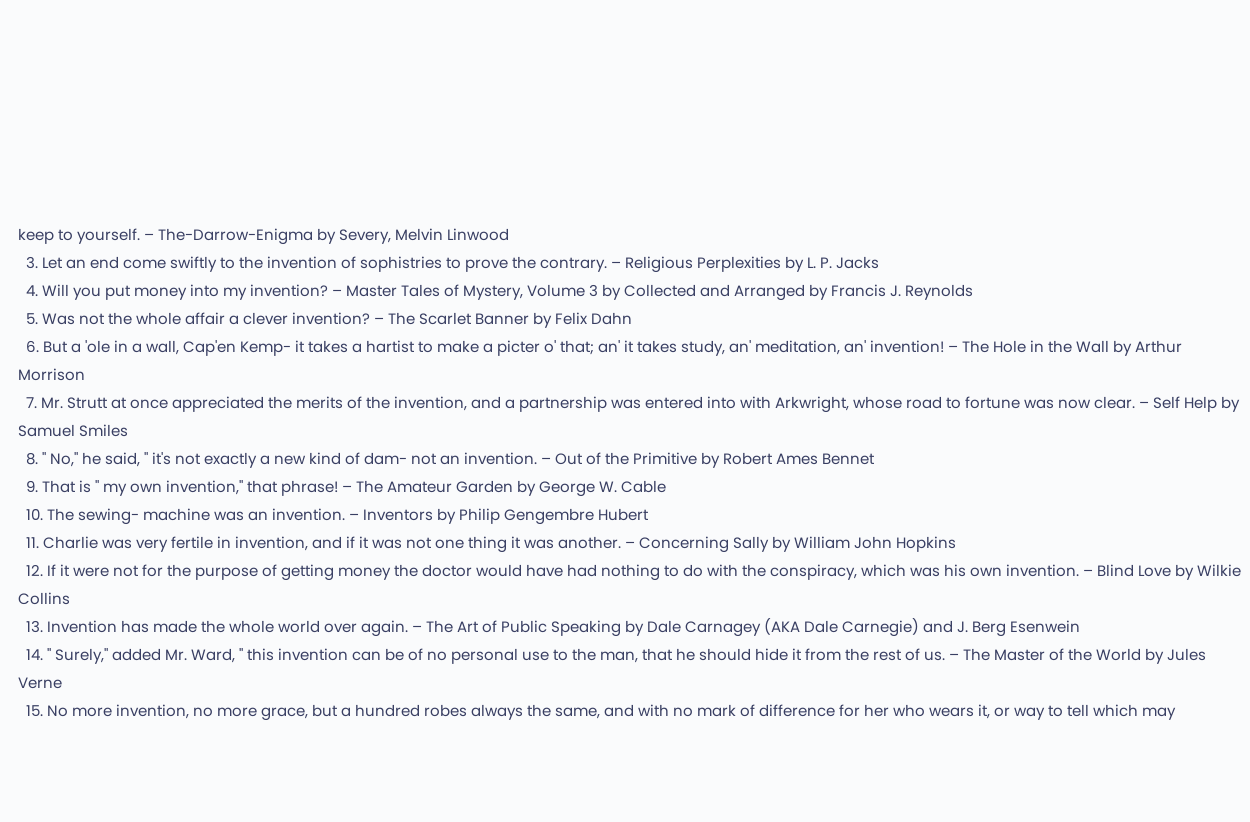keep to yourself. – The-Darrow-Enigma by Severy, Melvin Linwood
  3. Let an end come swiftly to the invention of sophistries to prove the contrary. – Religious Perplexities by L. P. Jacks
  4. Will you put money into my invention? – Master Tales of Mystery, Volume 3 by Collected and Arranged by Francis J. Reynolds
  5. Was not the whole affair a clever invention? – The Scarlet Banner by Felix Dahn
  6. But a 'ole in a wall, Cap'en Kemp- it takes a hartist to make a picter o' that; an' it takes study, an' meditation, an' invention! – The Hole in the Wall by Arthur Morrison
  7. Mr. Strutt at once appreciated the merits of the invention, and a partnership was entered into with Arkwright, whose road to fortune was now clear. – Self Help by Samuel Smiles
  8. " No," he said, " it's not exactly a new kind of dam- not an invention. – Out of the Primitive by Robert Ames Bennet
  9. That is " my own invention," that phrase! – The Amateur Garden by George W. Cable
  10. The sewing- machine was an invention. – Inventors by Philip Gengembre Hubert
  11. Charlie was very fertile in invention, and if it was not one thing it was another. – Concerning Sally by William John Hopkins
  12. If it were not for the purpose of getting money the doctor would have had nothing to do with the conspiracy, which was his own invention. – Blind Love by Wilkie Collins
  13. Invention has made the whole world over again. – The Art of Public Speaking by Dale Carnagey (AKA Dale Carnegie) and J. Berg Esenwein
  14. " Surely," added Mr. Ward, " this invention can be of no personal use to the man, that he should hide it from the rest of us. – The Master of the World by Jules Verne
  15. No more invention, no more grace, but a hundred robes always the same, and with no mark of difference for her who wears it, or way to tell which may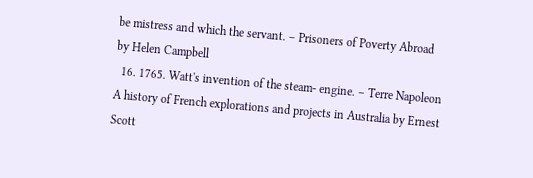be mistress and which the servant. – Prisoners of Poverty Abroad by Helen Campbell
  16. 1765. Watt's invention of the steam- engine. – Terre Napoleon A history of French explorations and projects in Australia by Ernest Scott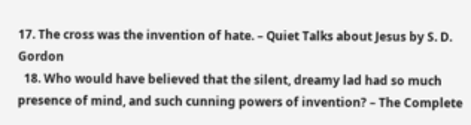17. The cross was the invention of hate. – Quiet Talks about Jesus by S. D. Gordon
  18. Who would have believed that the silent, dreamy lad had so much presence of mind, and such cunning powers of invention? – The Complete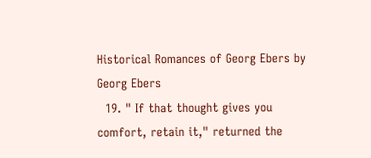Historical Romances of Georg Ebers by Georg Ebers
  19. " If that thought gives you comfort, retain it," returned the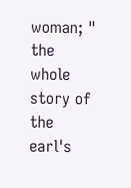woman; " the whole story of the earl's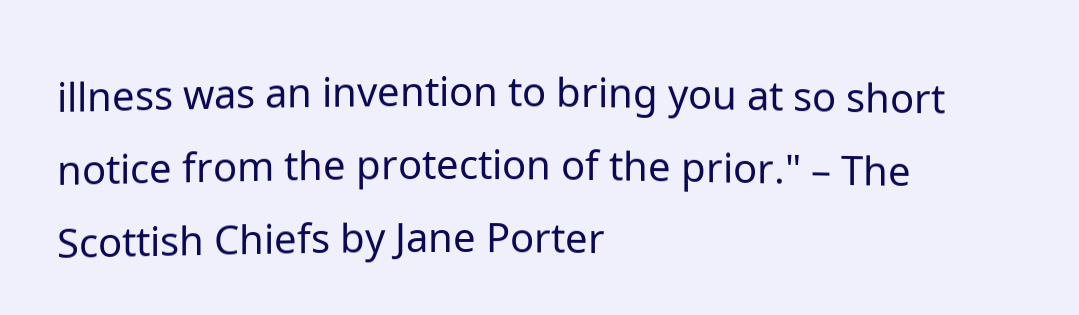illness was an invention to bring you at so short notice from the protection of the prior." – The Scottish Chiefs by Jane Porter